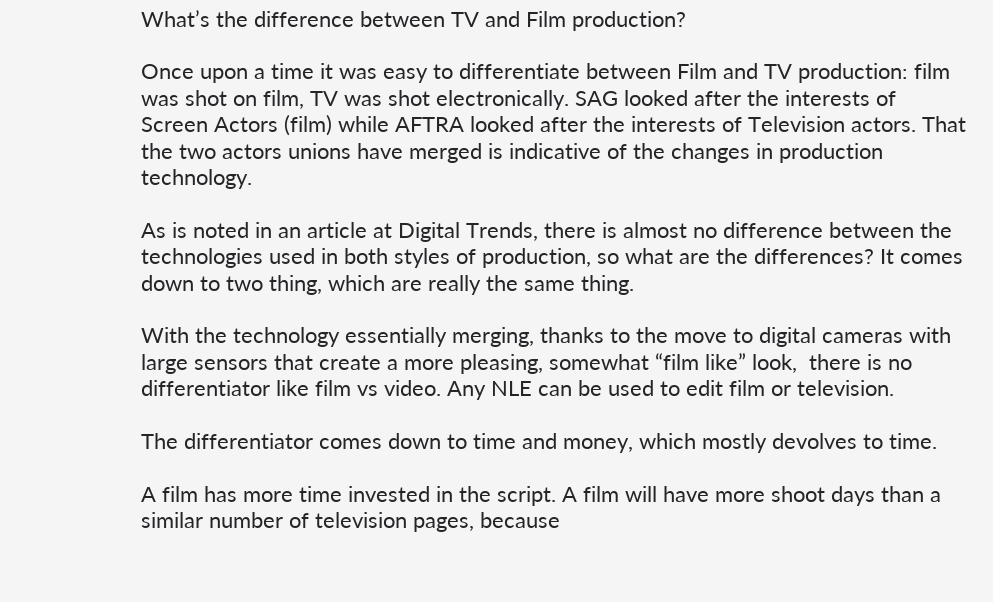What’s the difference between TV and Film production?

Once upon a time it was easy to differentiate between Film and TV production: film was shot on film, TV was shot electronically. SAG looked after the interests of Screen Actors (film) while AFTRA looked after the interests of Television actors. That the two actors unions have merged is indicative of the changes in production technology.

As is noted in an article at Digital Trends, there is almost no difference between the technologies used in both styles of production, so what are the differences? It comes down to two thing, which are really the same thing.

With the technology essentially merging, thanks to the move to digital cameras with large sensors that create a more pleasing, somewhat “film like” look,  there is no differentiator like film vs video. Any NLE can be used to edit film or television.

The differentiator comes down to time and money, which mostly devolves to time.

A film has more time invested in the script. A film will have more shoot days than a similar number of television pages, because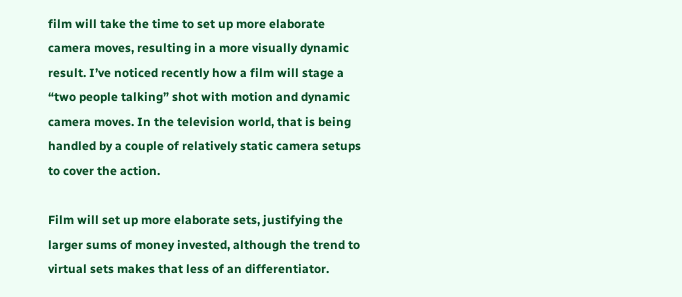film will take the time to set up more elaborate camera moves, resulting in a more visually dynamic result. I’ve noticed recently how a film will stage a “two people talking” shot with motion and dynamic camera moves. In the television world, that is being handled by a couple of relatively static camera setups to cover the action.

Film will set up more elaborate sets, justifying the larger sums of money invested, although the trend to virtual sets makes that less of an differentiator.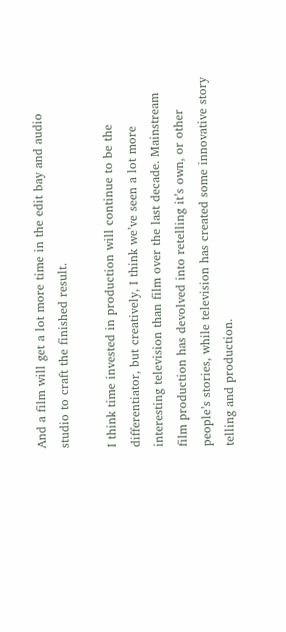And a film will get a lot more time in the edit bay and audio studio to craft the finished result.

I think time invested in production will continue to be the differentiator, but creatively, I think we’ve seen a lot more interesting television than film over the last decade. Mainstream film production has devolved into retelling it’s own, or other people’s stories, while television has created some innovative story telling and production.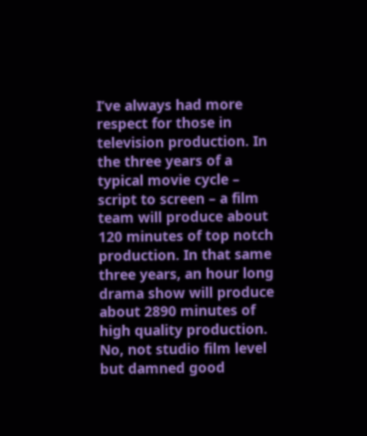I’ve always had more respect for those in television production. In the three years of a typical movie cycle – script to screen – a film team will produce about 120 minutes of top notch production. In that same three years, an hour long drama show will produce  about 2890 minutes of high quality production.  No, not studio film level but damned good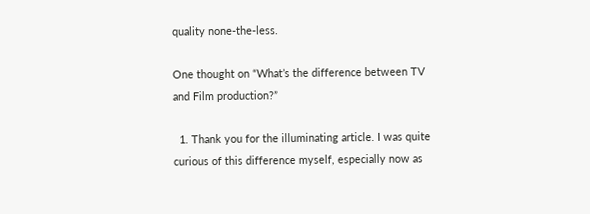quality none-the-less.

One thought on “What’s the difference between TV and Film production?”

  1. Thank you for the illuminating article. I was quite curious of this difference myself, especially now as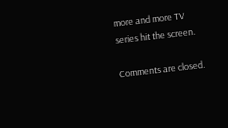more and more TV series hit the screen.

Comments are closed.